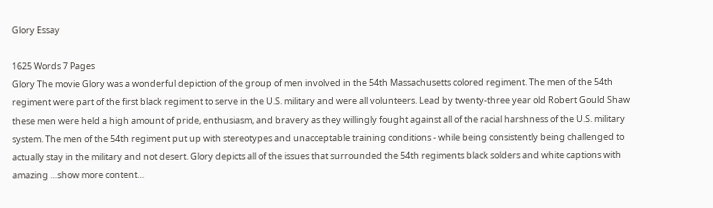Glory Essay

1625 Words 7 Pages
Glory The movie Glory was a wonderful depiction of the group of men involved in the 54th Massachusetts colored regiment. The men of the 54th regiment were part of the first black regiment to serve in the U.S. military and were all volunteers. Lead by twenty-three year old Robert Gould Shaw these men were held a high amount of pride, enthusiasm, and bravery as they willingly fought against all of the racial harshness of the U.S. military system. The men of the 54th regiment put up with stereotypes and unacceptable training conditions - while being consistently being challenged to actually stay in the military and not desert. Glory depicts all of the issues that surrounded the 54th regiments black solders and white captions with amazing …show more content…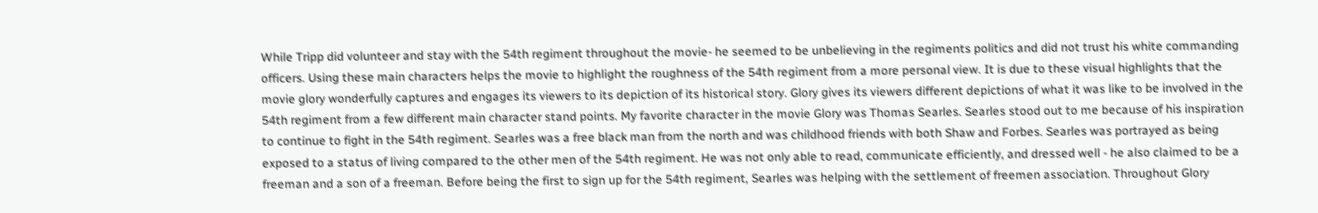While Tripp did volunteer and stay with the 54th regiment throughout the movie- he seemed to be unbelieving in the regiments politics and did not trust his white commanding officers. Using these main characters helps the movie to highlight the roughness of the 54th regiment from a more personal view. It is due to these visual highlights that the movie glory wonderfully captures and engages its viewers to its depiction of its historical story. Glory gives its viewers different depictions of what it was like to be involved in the 54th regiment from a few different main character stand points. My favorite character in the movie Glory was Thomas Searles. Searles stood out to me because of his inspiration to continue to fight in the 54th regiment. Searles was a free black man from the north and was childhood friends with both Shaw and Forbes. Searles was portrayed as being exposed to a status of living compared to the other men of the 54th regiment. He was not only able to read, communicate efficiently, and dressed well - he also claimed to be a freeman and a son of a freeman. Before being the first to sign up for the 54th regiment, Searles was helping with the settlement of freemen association. Throughout Glory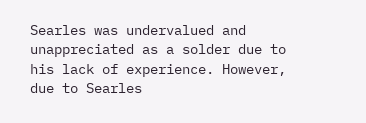Searles was undervalued and unappreciated as a solder due to his lack of experience. However, due to Searles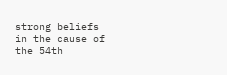strong beliefs in the cause of the 54th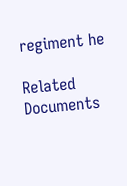regiment he

Related Documents